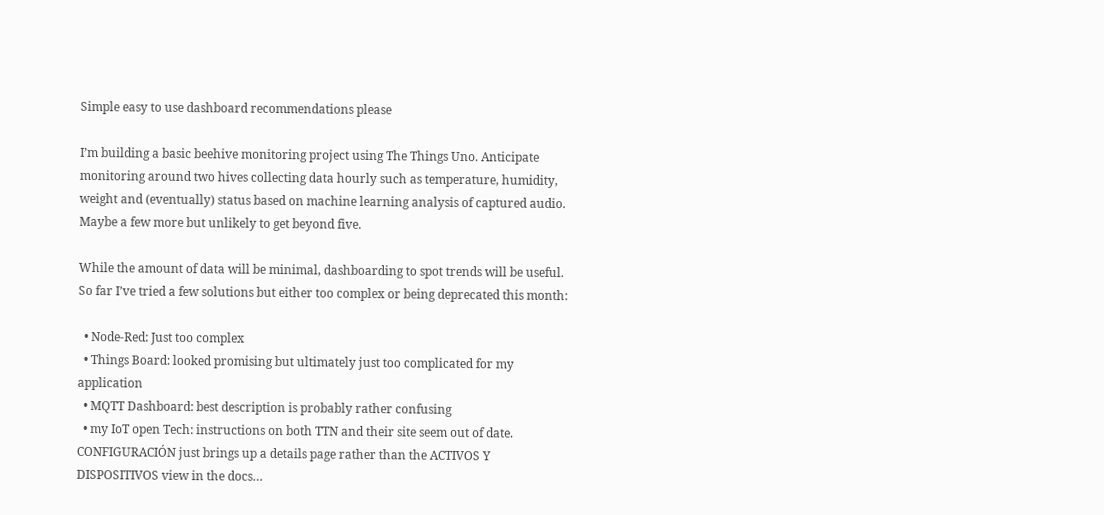Simple easy to use dashboard recommendations please

I’m building a basic beehive monitoring project using The Things Uno. Anticipate monitoring around two hives collecting data hourly such as temperature, humidity, weight and (eventually) status based on machine learning analysis of captured audio. Maybe a few more but unlikely to get beyond five.

While the amount of data will be minimal, dashboarding to spot trends will be useful. So far I’ve tried a few solutions but either too complex or being deprecated this month:

  • Node-Red: Just too complex
  • Things Board: looked promising but ultimately just too complicated for my application
  • MQTT Dashboard: best description is probably rather confusing
  • my IoT open Tech: instructions on both TTN and their site seem out of date. CONFIGURACIÓN just brings up a details page rather than the ACTIVOS Y DISPOSITIVOS view in the docs…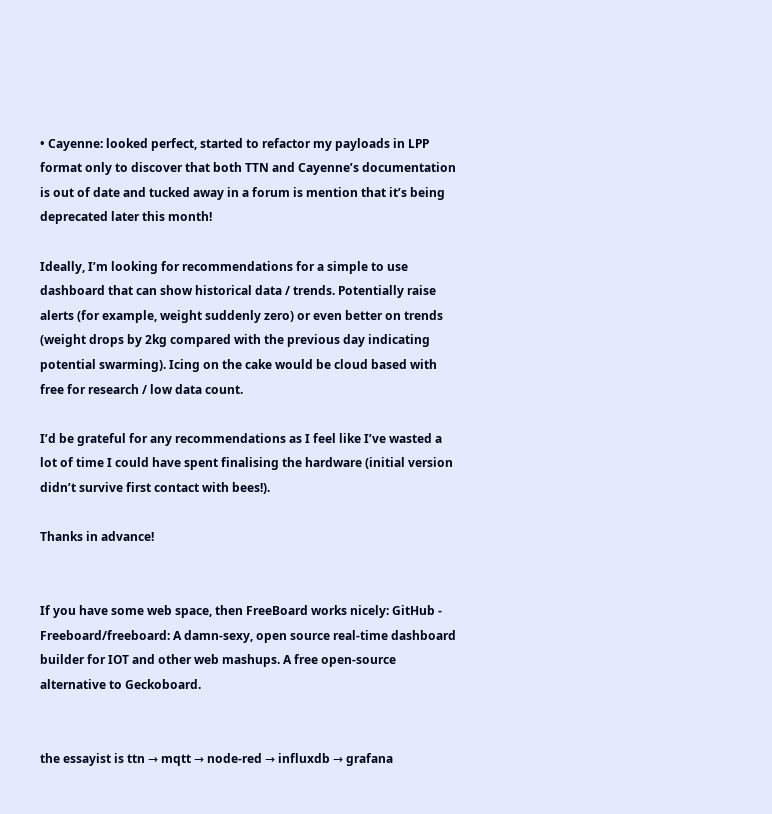• Cayenne: looked perfect, started to refactor my payloads in LPP format only to discover that both TTN and Cayenne’s documentation is out of date and tucked away in a forum is mention that it’s being deprecated later this month!

Ideally, I’m looking for recommendations for a simple to use dashboard that can show historical data / trends. Potentially raise alerts (for example, weight suddenly zero) or even better on trends (weight drops by 2kg compared with the previous day indicating potential swarming). Icing on the cake would be cloud based with free for research / low data count.

I’d be grateful for any recommendations as I feel like I’ve wasted a lot of time I could have spent finalising the hardware (initial version didn’t survive first contact with bees!).

Thanks in advance!


If you have some web space, then FreeBoard works nicely: GitHub - Freeboard/freeboard: A damn-sexy, open source real-time dashboard builder for IOT and other web mashups. A free open-source alternative to Geckoboard.


the essayist is ttn → mqtt → node-red → influxdb → grafana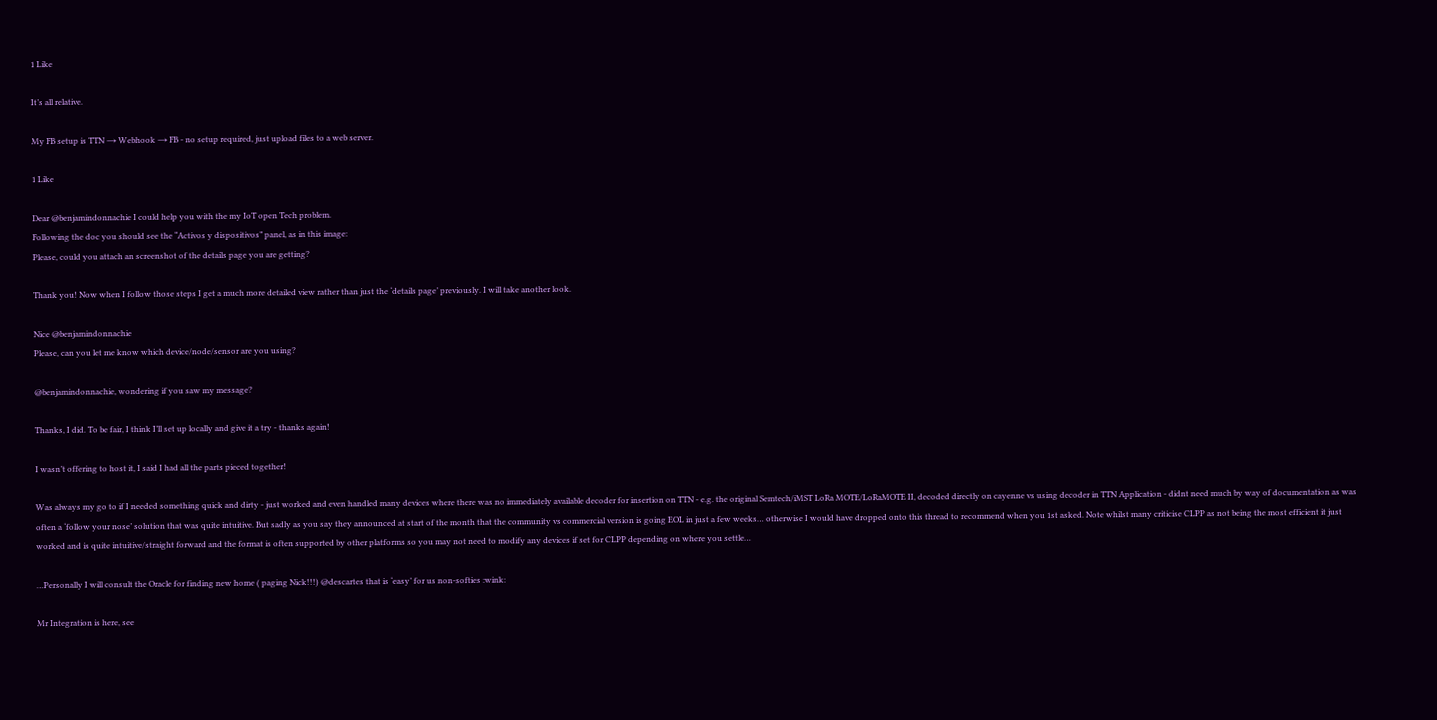1 Like

It’s all relative.

My FB setup is TTN → Webhook → FB - no setup required, just upload files to a web server.

1 Like

Dear @benjamindonnachie I could help you with the my IoT open Tech problem.
Following the doc you should see the “Activos y dispositivos” panel, as in this image:
Please, could you attach an screenshot of the details page you are getting?

Thank you! Now when I follow those steps I get a much more detailed view rather than just the ‘details page’ previously. I will take another look.

Nice @benjamindonnachie
Please, can you let me know which device/node/sensor are you using?

@benjamindonnachie, wondering if you saw my message?

Thanks, I did. To be fair, I think I’ll set up locally and give it a try - thanks again!

I wasn’t offering to host it, I said I had all the parts pieced together!

Was always my go to if I needed something quick and dirty - just worked and even handled many devices where there was no immediately available decoder for insertion on TTN - e.g. the original Semtech/iMST LoRa MOTE/LoRaMOTE II, decoded directly on cayenne vs using decoder in TTN Application - didnt need much by way of documentation as was often a ‘follow your nose’ solution that was quite intuitive. But sadly as you say they announced at start of the month that the community vs commercial version is going EOL in just a few weeks… otherwise I would have dropped onto this thread to recommend when you 1st asked. Note whilst many criticise CLPP as not being the most efficient it just worked and is quite intuitive/straight forward and the format is often supported by other platforms so you may not need to modify any devices if set for CLPP depending on where you settle…

…Personally I will consult the Oracle for finding new home ( paging Nick!!!) @descartes that is ‘easy’ for us non-softies :wink:

Mr Integration is here, see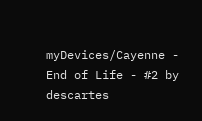myDevices/Cayenne - End of Life - #2 by descartes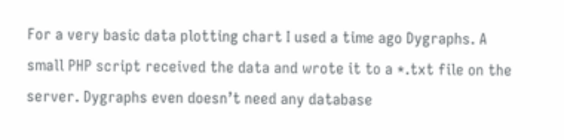For a very basic data plotting chart I used a time ago Dygraphs. A small PHP script received the data and wrote it to a *.txt file on the server. Dygraphs even doesn’t need any database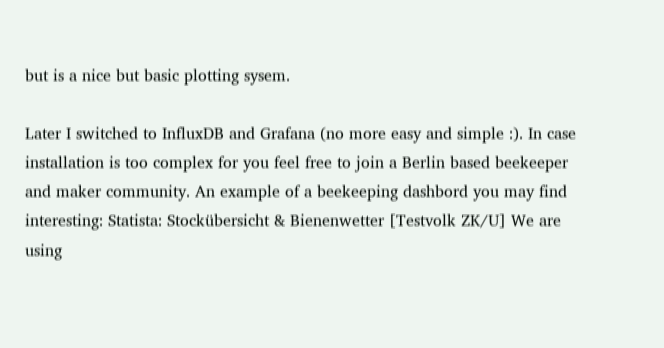but is a nice but basic plotting sysem.

Later I switched to InfluxDB and Grafana (no more easy and simple :). In case installation is too complex for you feel free to join a Berlin based beekeeper and maker community. An example of a beekeeping dashbord you may find interesting: Statista: Stockübersicht & Bienenwetter [Testvolk ZK/U] We are using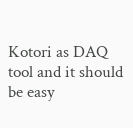Kotori as DAQ tool and it should be easy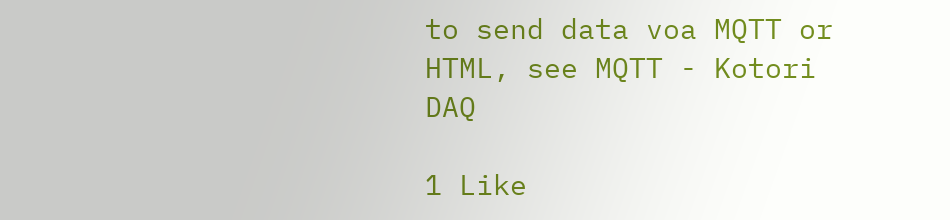to send data voa MQTT or HTML, see MQTT - Kotori DAQ

1 Like